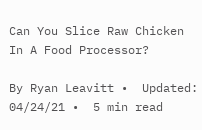Can You Slice Raw Chicken In A Food Processor?

By Ryan Leavitt •  Updated: 04/24/21 •  5 min read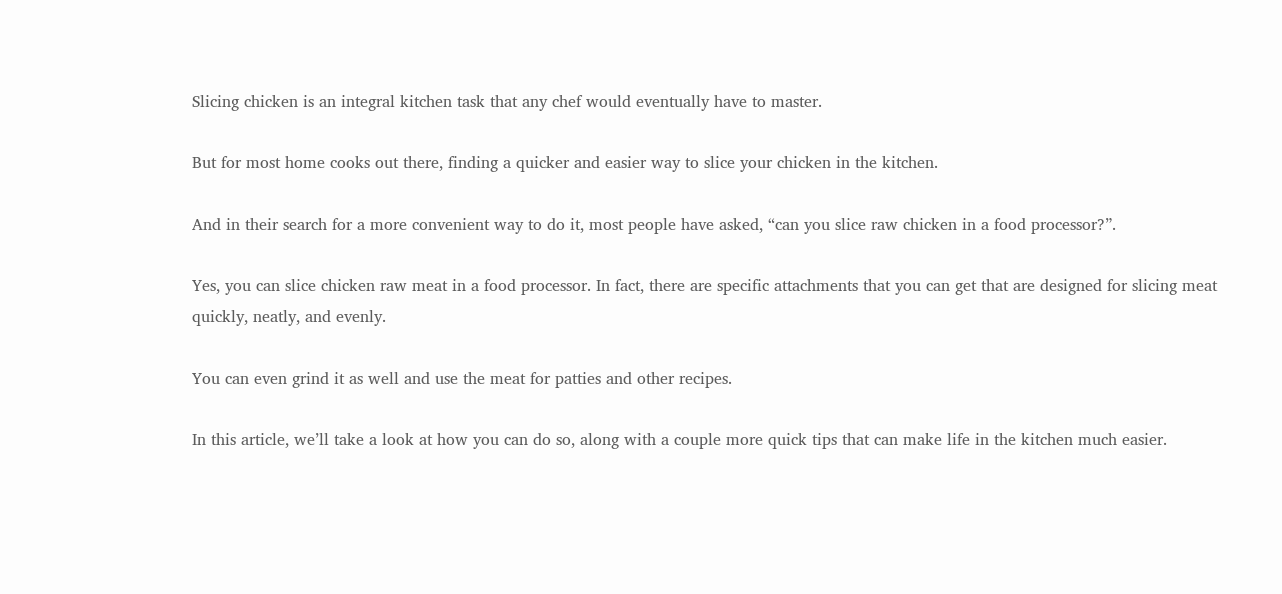Slicing chicken is an integral kitchen task that any chef would eventually have to master.

But for most home cooks out there, finding a quicker and easier way to slice your chicken in the kitchen.

And in their search for a more convenient way to do it, most people have asked, “can you slice raw chicken in a food processor?”.

Yes, you can slice chicken raw meat in a food processor. In fact, there are specific attachments that you can get that are designed for slicing meat quickly, neatly, and evenly.

You can even grind it as well and use the meat for patties and other recipes.

In this article, we’ll take a look at how you can do so, along with a couple more quick tips that can make life in the kitchen much easier.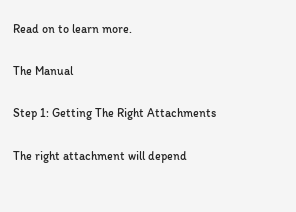Read on to learn more.

The Manual

Step 1: Getting The Right Attachments

The right attachment will depend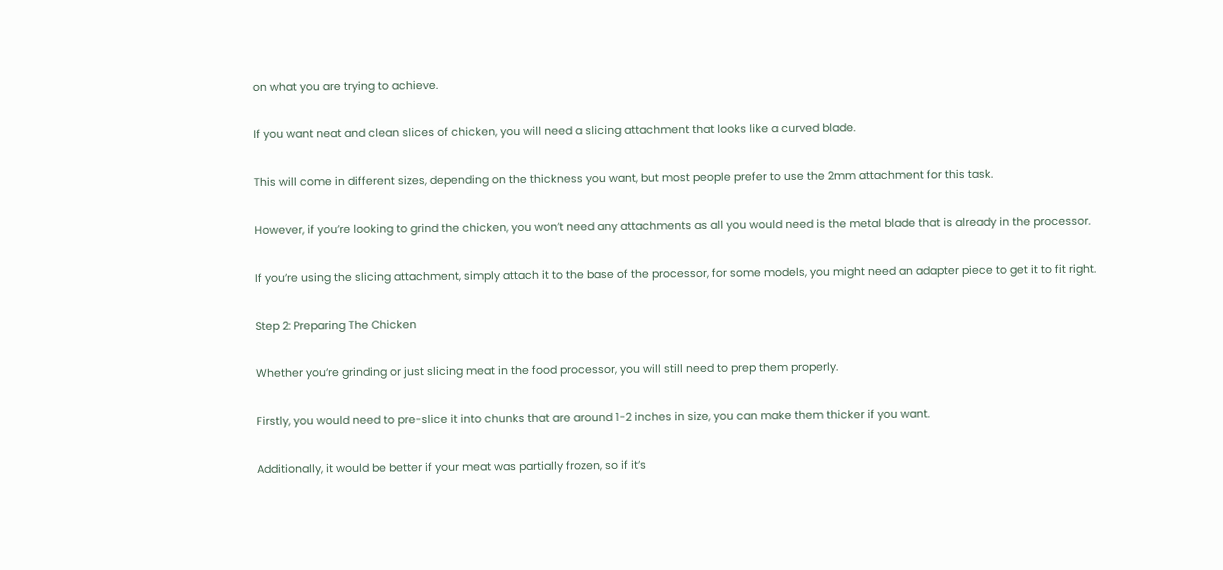on what you are trying to achieve.

If you want neat and clean slices of chicken, you will need a slicing attachment that looks like a curved blade.

This will come in different sizes, depending on the thickness you want, but most people prefer to use the 2mm attachment for this task.

However, if you’re looking to grind the chicken, you won’t need any attachments as all you would need is the metal blade that is already in the processor.

If you’re using the slicing attachment, simply attach it to the base of the processor, for some models, you might need an adapter piece to get it to fit right.

Step 2: Preparing The Chicken

Whether you’re grinding or just slicing meat in the food processor, you will still need to prep them properly.

Firstly, you would need to pre-slice it into chunks that are around 1-2 inches in size, you can make them thicker if you want.

Additionally, it would be better if your meat was partially frozen, so if it’s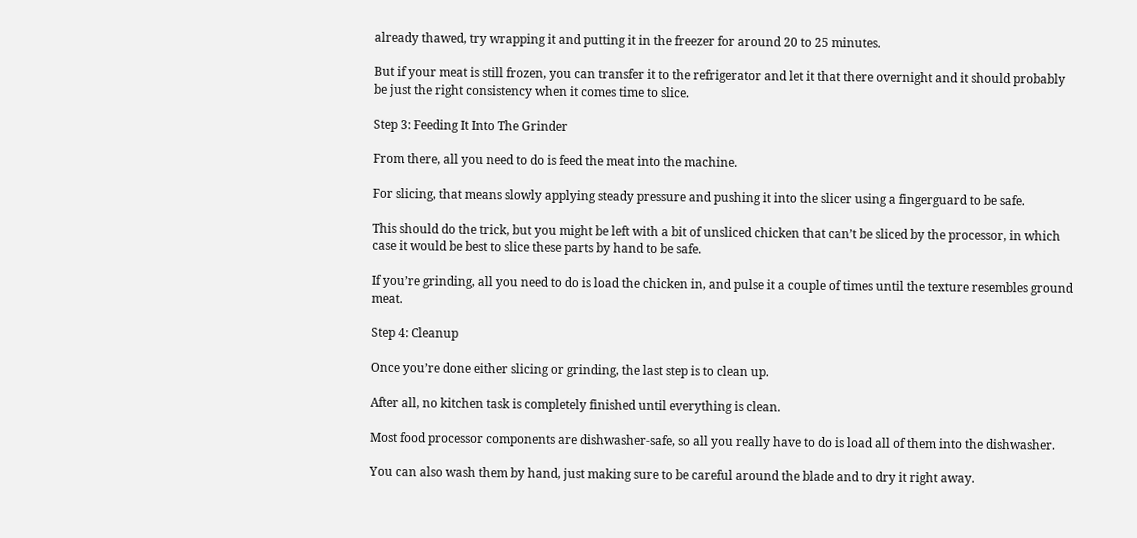already thawed, try wrapping it and putting it in the freezer for around 20 to 25 minutes.

But if your meat is still frozen, you can transfer it to the refrigerator and let it that there overnight and it should probably be just the right consistency when it comes time to slice.

Step 3: Feeding It Into The Grinder

From there, all you need to do is feed the meat into the machine.

For slicing, that means slowly applying steady pressure and pushing it into the slicer using a fingerguard to be safe.

This should do the trick, but you might be left with a bit of unsliced chicken that can’t be sliced by the processor, in which case it would be best to slice these parts by hand to be safe.

If you’re grinding, all you need to do is load the chicken in, and pulse it a couple of times until the texture resembles ground meat.

Step 4: Cleanup

Once you’re done either slicing or grinding, the last step is to clean up.

After all, no kitchen task is completely finished until everything is clean.

Most food processor components are dishwasher-safe, so all you really have to do is load all of them into the dishwasher.

You can also wash them by hand, just making sure to be careful around the blade and to dry it right away.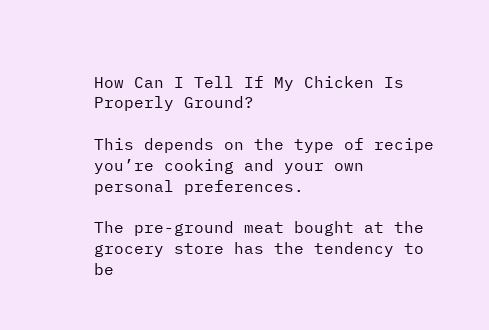How Can I Tell If My Chicken Is Properly Ground?

This depends on the type of recipe you’re cooking and your own personal preferences.

The pre-ground meat bought at the grocery store has the tendency to be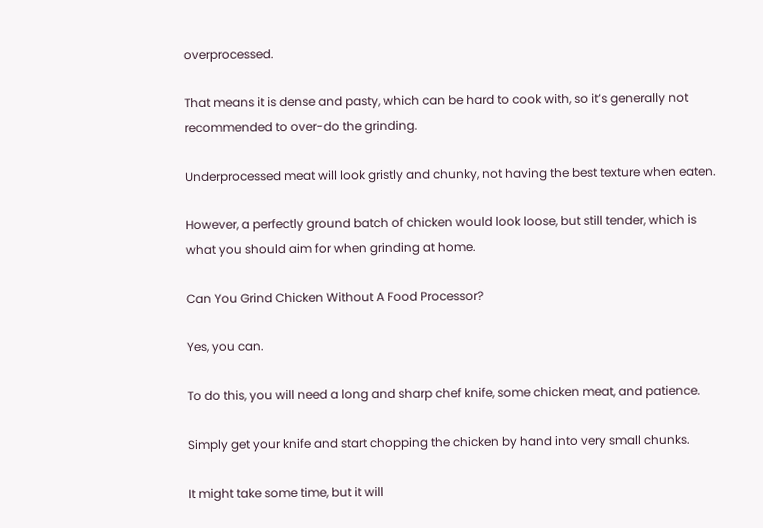overprocessed.

That means it is dense and pasty, which can be hard to cook with, so it’s generally not recommended to over-do the grinding.

Underprocessed meat will look gristly and chunky, not having the best texture when eaten.

However, a perfectly ground batch of chicken would look loose, but still tender, which is what you should aim for when grinding at home.

Can You Grind Chicken Without A Food Processor?

Yes, you can.

To do this, you will need a long and sharp chef knife, some chicken meat, and patience.

Simply get your knife and start chopping the chicken by hand into very small chunks.

It might take some time, but it will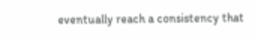eventually reach a consistency that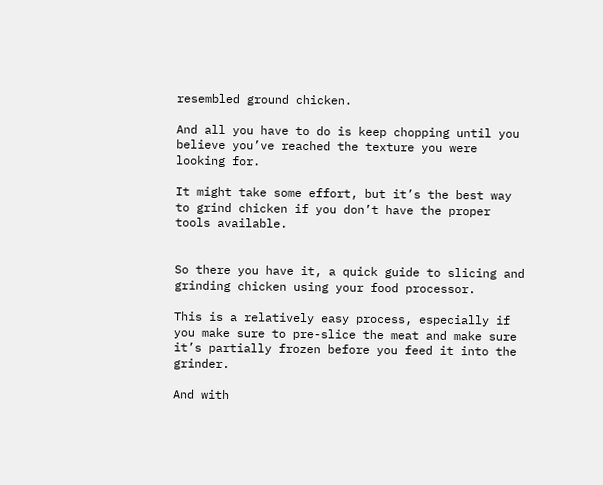resembled ground chicken.

And all you have to do is keep chopping until you believe you’ve reached the texture you were looking for.

It might take some effort, but it’s the best way to grind chicken if you don’t have the proper tools available.


So there you have it, a quick guide to slicing and grinding chicken using your food processor.

This is a relatively easy process, especially if you make sure to pre-slice the meat and make sure it’s partially frozen before you feed it into the grinder.

And with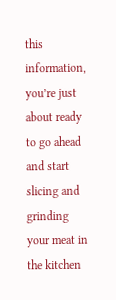this information, you’re just about ready to go ahead and start slicing and grinding your meat in the kitchen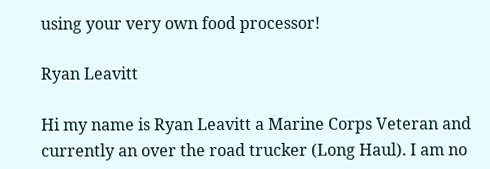using your very own food processor!

Ryan Leavitt

Hi my name is Ryan Leavitt a Marine Corps Veteran and currently an over the road trucker (Long Haul). I am no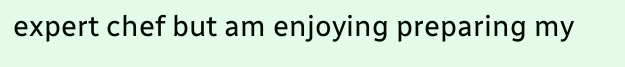expert chef but am enjoying preparing my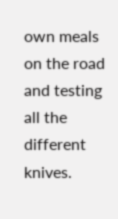own meals on the road and testing all the different knives.